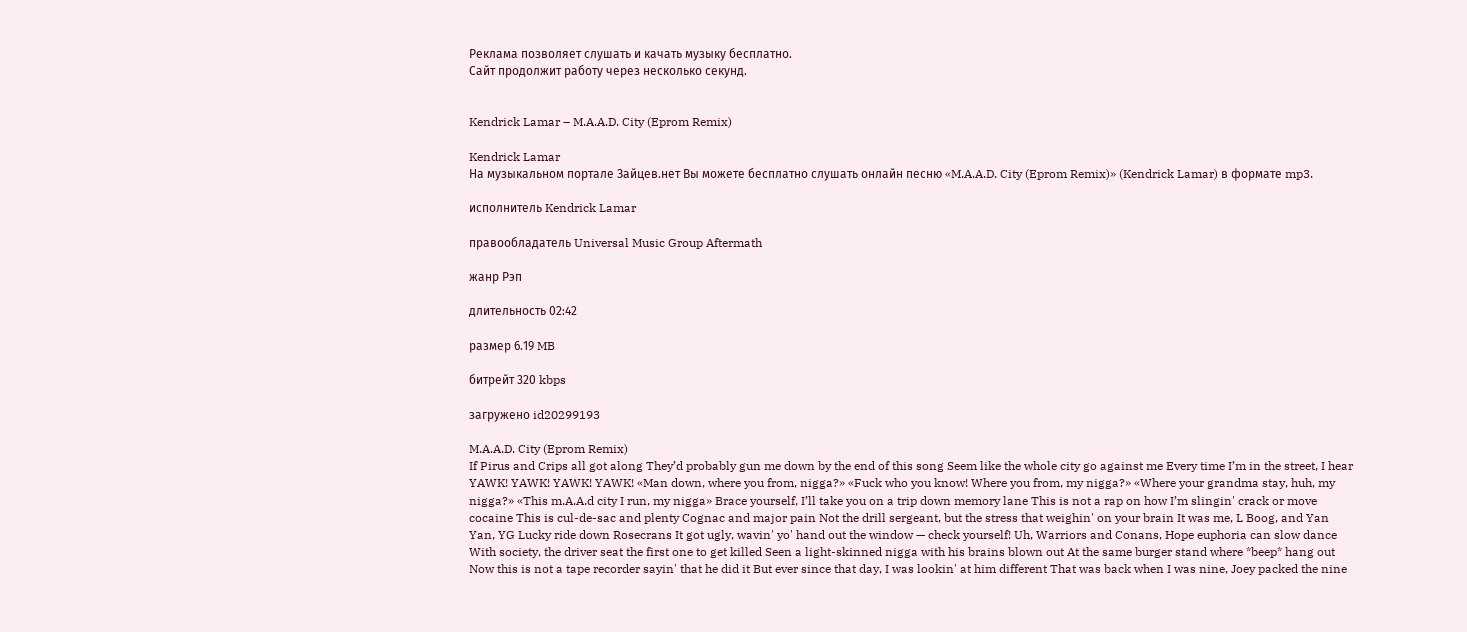Реклама позволяет слушать и качать музыку бесплатно.
Сайт продолжит работу через несколько секунд.


Kendrick Lamar – M.A.A.D. City (Eprom Remix)

Kendrick Lamar
На музыкальном портале Зайцев.нет Вы можете бесплатно слушать онлайн песню «M.A.A.D. City (Eprom Remix)» (Kendrick Lamar) в формате mp3.

исполнитель Kendrick Lamar

правообладатель Universal Music Group Aftermath

жанр Рэп

длительность 02:42

размер 6.19 MB

битрейт 320 kbps

загружено id20299193

M.A.A.D. City (Eprom Remix)
If Pirus and Crips all got along They’d probably gun me down by the end of this song Seem like the whole city go against me Every time I’m in the street, I hear YAWK! YAWK! YAWK! YAWK! «Man down, where you from, nigga?» «Fuck who you know! Where you from, my nigga?» «Where your grandma stay, huh, my nigga?» «This m.A.A.d city I run, my nigga» Brace yourself, I’ll take you on a trip down memory lane This is not a rap on how I’m slingin' crack or move cocaine This is cul-de-sac and plenty Cognac and major pain Not the drill sergeant, but the stress that weighin' on your brain It was me, L Boog, and Yan Yan, YG Lucky ride down Rosecrans It got ugly, wavin' yo' hand out the window — check yourself! Uh, Warriors and Conans, Hope euphoria can slow dance With society, the driver seat the first one to get killed Seen a light-skinned nigga with his brains blown out At the same burger stand where *beep* hang out Now this is not a tape recorder sayin' that he did it But ever since that day, I was lookin' at him different That was back when I was nine, Joey packed the nine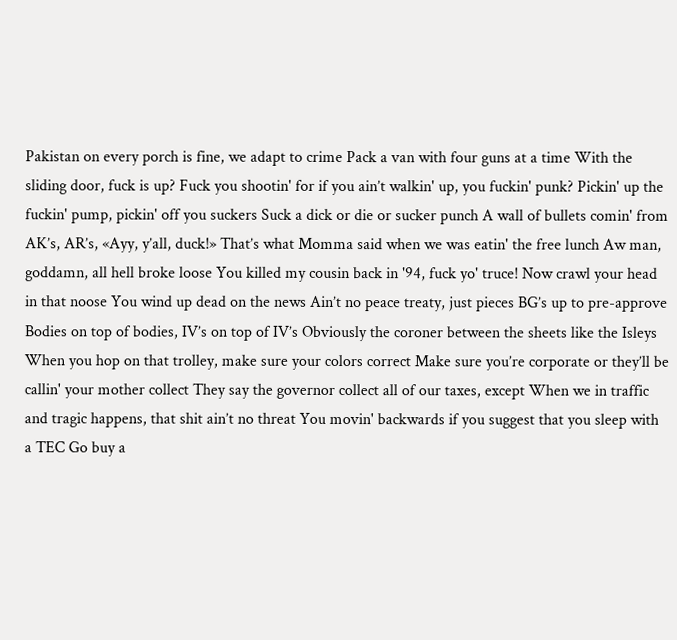Pakistan on every porch is fine, we adapt to crime Pack a van with four guns at a time With the sliding door, fuck is up? Fuck you shootin' for if you ain’t walkin' up, you fuckin' punk? Pickin' up the fuckin' pump, pickin' off you suckers Suck a dick or die or sucker punch A wall of bullets comin' from AK’s, AR’s, «Ayy, y’all, duck!» That’s what Momma said when we was eatin' the free lunch Aw man, goddamn, all hell broke loose You killed my cousin back in '94, fuck yo' truce! Now crawl your head in that noose You wind up dead on the news Ain’t no peace treaty, just pieces BG’s up to pre-approve Bodies on top of bodies, IV’s on top of IV’s Obviously the coroner between the sheets like the Isleys When you hop on that trolley, make sure your colors correct Make sure you’re corporate or they’ll be callin' your mother collect They say the governor collect all of our taxes, except When we in traffic and tragic happens, that shit ain’t no threat You movin' backwards if you suggest that you sleep with a TEC Go buy a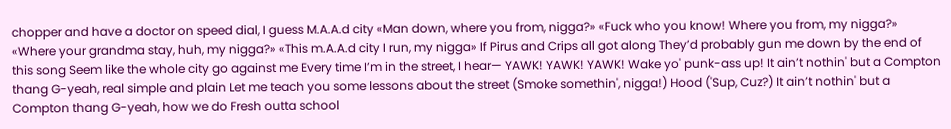chopper and have a doctor on speed dial, I guess M.A.A.d city «Man down, where you from, nigga?» «Fuck who you know! Where you from, my nigga?» «Where your grandma stay, huh, my nigga?» «This m.A.A.d city I run, my nigga» If Pirus and Crips all got along They’d probably gun me down by the end of this song Seem like the whole city go against me Every time I’m in the street, I hear— YAWK! YAWK! YAWK! Wake yo' punk-ass up! It ain’t nothin' but a Compton thang G-yeah, real simple and plain Let me teach you some lessons about the street (Smoke somethin', nigga!) Hood ('Sup, Cuz?) It ain’t nothin' but a Compton thang G-yeah, how we do Fresh outta school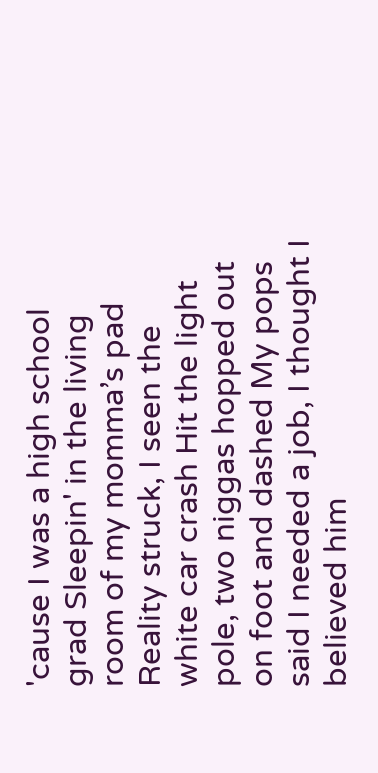'cause I was a high school grad Sleepin' in the living room of my momma’s pad Reality struck, I seen the white car crash Hit the light pole, two niggas hopped out on foot and dashed My pops said I needed a job, I thought I believed him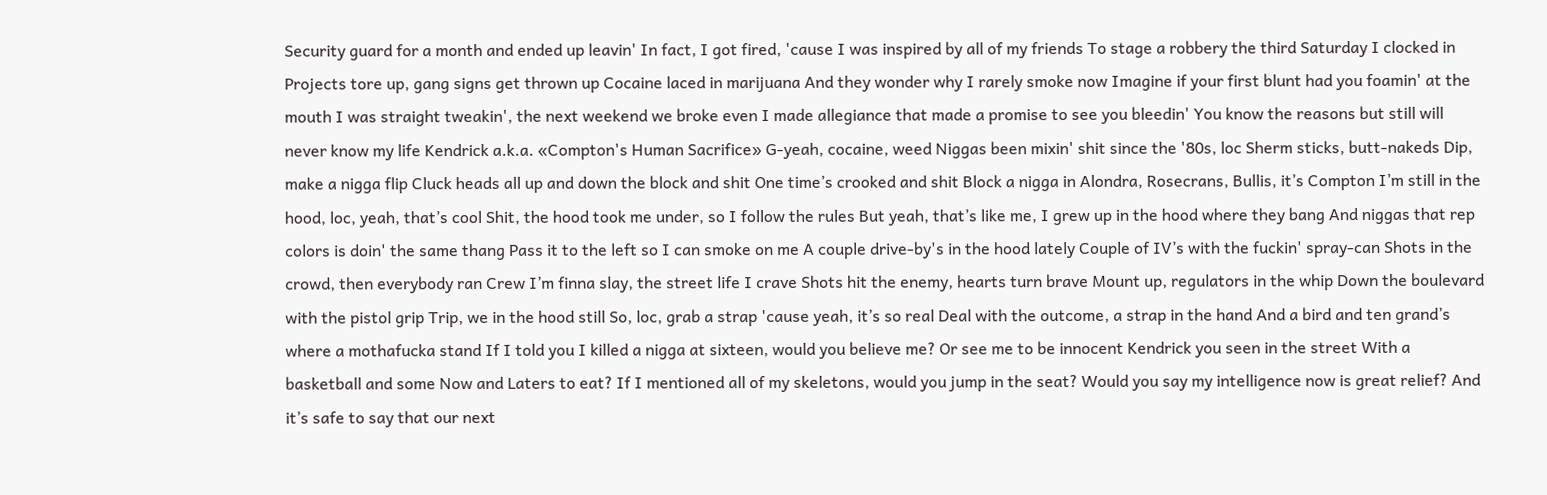Security guard for a month and ended up leavin' In fact, I got fired, 'cause I was inspired by all of my friends To stage a robbery the third Saturday I clocked in Projects tore up, gang signs get thrown up Cocaine laced in marijuana And they wonder why I rarely smoke now Imagine if your first blunt had you foamin' at the mouth I was straight tweakin', the next weekend we broke even I made allegiance that made a promise to see you bleedin' You know the reasons but still will never know my life Kendrick a.k.a. «Compton's Human Sacrifice» G-yeah, cocaine, weed Niggas been mixin' shit since the '80s, loc Sherm sticks, butt-nakeds Dip, make a nigga flip Cluck heads all up and down the block and shit One time’s crooked and shit Block a nigga in Alondra, Rosecrans, Bullis, it’s Compton I’m still in the hood, loc, yeah, that’s cool Shit, the hood took me under, so I follow the rules But yeah, that’s like me, I grew up in the hood where they bang And niggas that rep colors is doin' the same thang Pass it to the left so I can smoke on me A couple drive-by's in the hood lately Couple of IV’s with the fuckin' spray-can Shots in the crowd, then everybody ran Crew I’m finna slay, the street life I crave Shots hit the enemy, hearts turn brave Mount up, regulators in the whip Down the boulevard with the pistol grip Trip, we in the hood still So, loc, grab a strap 'cause yeah, it’s so real Deal with the outcome, a strap in the hand And a bird and ten grand’s where a mothafucka stand If I told you I killed a nigga at sixteen, would you believe me? Or see me to be innocent Kendrick you seen in the street With a basketball and some Now and Laters to eat? If I mentioned all of my skeletons, would you jump in the seat? Would you say my intelligence now is great relief? And it’s safe to say that our next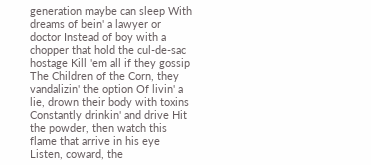generation maybe can sleep With dreams of bein' a lawyer or doctor Instead of boy with a chopper that hold the cul-de-sac hostage Kill 'em all if they gossip The Children of the Corn, they vandalizin' the option Of livin' a lie, drown their body with toxins Constantly drinkin' and drive Hit the powder, then watch this flame that arrive in his eye Listen, coward, the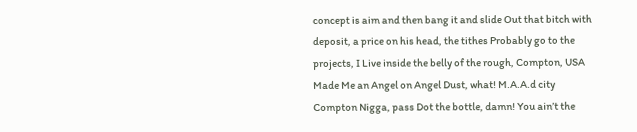concept is aim and then bang it and slide Out that bitch with deposit, a price on his head, the tithes Probably go to the projects, I Live inside the belly of the rough, Compton, USA Made Me an Angel on Angel Dust, what! M.A.A.d city Compton Nigga, pass Dot the bottle, damn! You ain’t the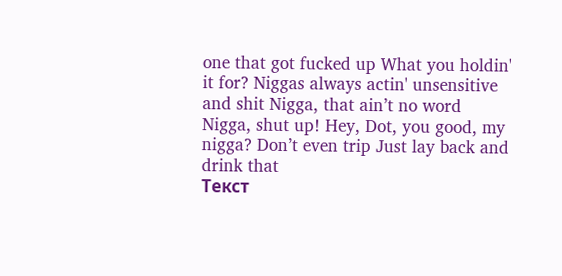one that got fucked up What you holdin' it for? Niggas always actin' unsensitive and shit Nigga, that ain’t no word Nigga, shut up! Hey, Dot, you good, my nigga? Don’t even trip Just lay back and drink that
Текст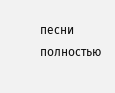песни полностью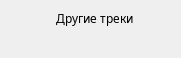Другие треки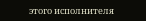этого исполнителя